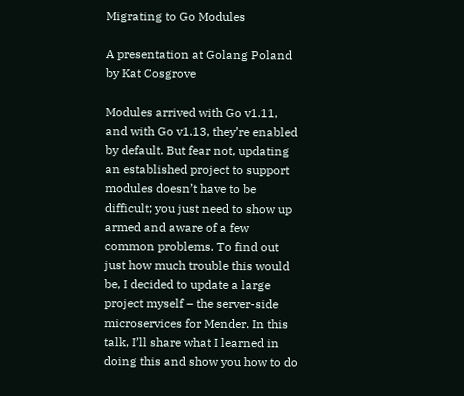Migrating to Go Modules

A presentation at Golang Poland by Kat Cosgrove

Modules arrived with Go v1.11, and with Go v1.13, they’re enabled by default. But fear not, updating an established project to support modules doesn’t have to be difficult; you just need to show up armed and aware of a few common problems. To find out just how much trouble this would be, I decided to update a large project myself – the server-side microservices for Mender. In this talk, I’ll share what I learned in doing this and show you how to do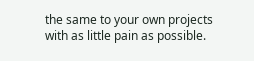the same to your own projects with as little pain as possible.